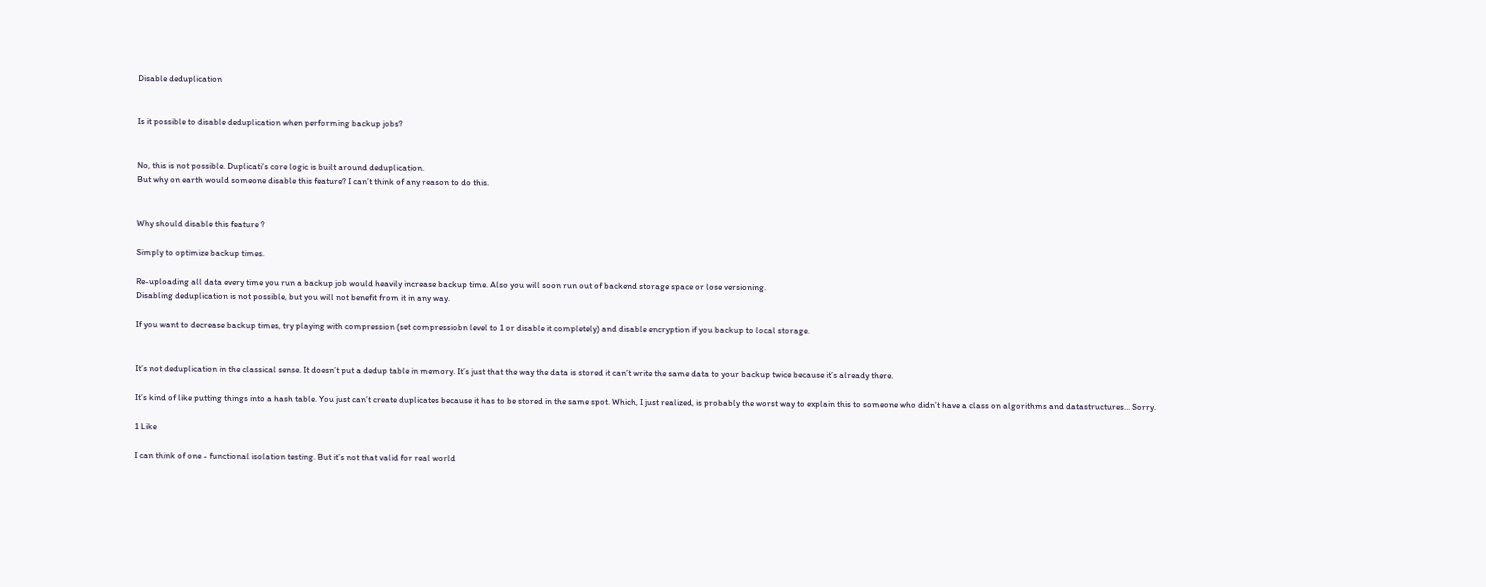Disable deduplication


Is it possible to disable deduplication when performing backup jobs?


No, this is not possible. Duplicati’s core logic is built around deduplication.
But why on earth would someone disable this feature? I can’t think of any reason to do this.


Why should disable this feature ?

Simply to optimize backup times.

Re-uploading all data every time you run a backup job would heavily increase backup time. Also you will soon run out of backend storage space or lose versioning.
Disabling deduplication is not possible, but you will not benefit from it in any way.

If you want to decrease backup times, try playing with compression (set compressiobn level to 1 or disable it completely) and disable encryption if you backup to local storage.


It’s not deduplication in the classical sense. It doesn’t put a dedup table in memory. It’s just that the way the data is stored it can’t write the same data to your backup twice because it’s already there.

It’s kind of like putting things into a hash table. You just can’t create duplicates because it has to be stored in the same spot. Which, I just realized, is probably the worst way to explain this to someone who didn’t have a class on algorithms and datastructures… Sorry.

1 Like

I can think of one - functional isolation testing. But it’s not that valid for real world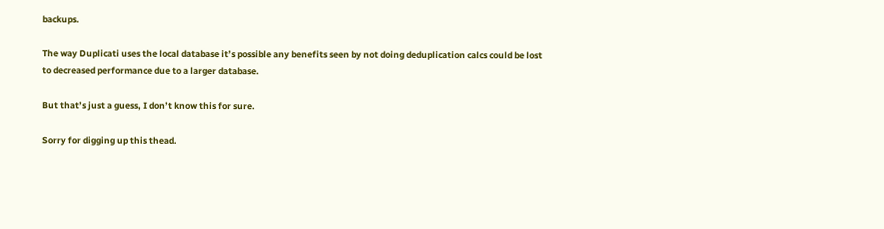backups.

The way Duplicati uses the local database it’s possible any benefits seen by not doing deduplication calcs could be lost to decreased performance due to a larger database.

But that’s just a guess, I don’t know this for sure.

Sorry for digging up this thead.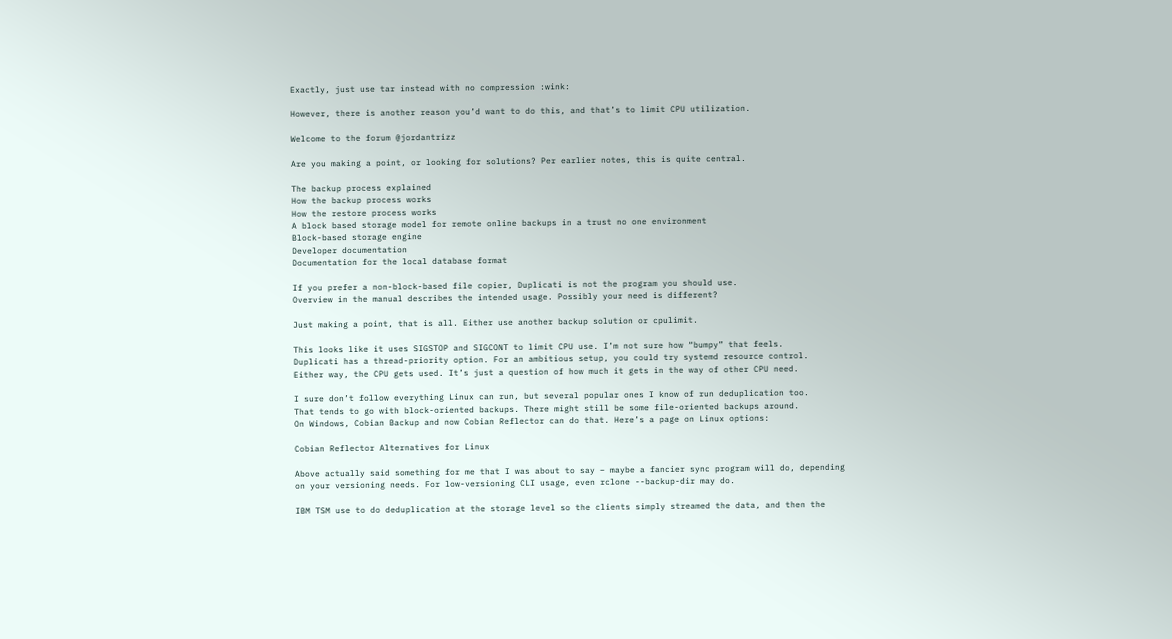Exactly, just use tar instead with no compression :wink:

However, there is another reason you’d want to do this, and that’s to limit CPU utilization.

Welcome to the forum @jordantrizz

Are you making a point, or looking for solutions? Per earlier notes, this is quite central.

The backup process explained
How the backup process works
How the restore process works
A block based storage model for remote online backups in a trust no one environment
Block-based storage engine
Developer documentation
Documentation for the local database format

If you prefer a non-block-based file copier, Duplicati is not the program you should use.
Overview in the manual describes the intended usage. Possibly your need is different?

Just making a point, that is all. Either use another backup solution or cpulimit.

This looks like it uses SIGSTOP and SIGCONT to limit CPU use. I’m not sure how “bumpy” that feels.
Duplicati has a thread-priority option. For an ambitious setup, you could try systemd resource control.
Either way, the CPU gets used. It’s just a question of how much it gets in the way of other CPU need.

I sure don’t follow everything Linux can run, but several popular ones I know of run deduplication too.
That tends to go with block-oriented backups. There might still be some file-oriented backups around.
On Windows, Cobian Backup and now Cobian Reflector can do that. Here’s a page on Linux options:

Cobian Reflector Alternatives for Linux

Above actually said something for me that I was about to say – maybe a fancier sync program will do, depending on your versioning needs. For low-versioning CLI usage, even rclone --backup-dir may do.

IBM TSM use to do deduplication at the storage level so the clients simply streamed the data, and then the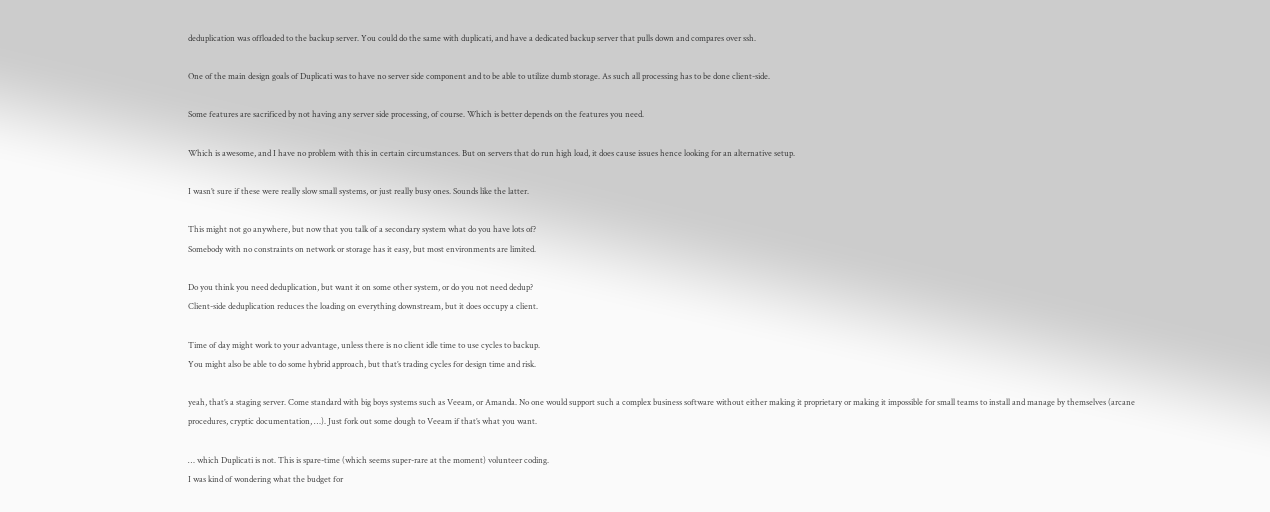deduplication was offloaded to the backup server. You could do the same with duplicati, and have a dedicated backup server that pulls down and compares over ssh.

One of the main design goals of Duplicati was to have no server side component and to be able to utilize dumb storage. As such all processing has to be done client-side.

Some features are sacrificed by not having any server side processing, of course. Which is better depends on the features you need.

Which is awesome, and I have no problem with this in certain circumstances. But on servers that do run high load, it does cause issues hence looking for an alternative setup.

I wasn’t sure if these were really slow small systems, or just really busy ones. Sounds like the latter.

This might not go anywhere, but now that you talk of a secondary system what do you have lots of?
Somebody with no constraints on network or storage has it easy, but most environments are limited.

Do you think you need deduplication, but want it on some other system, or do you not need dedup?
Client-side deduplication reduces the loading on everything downstream, but it does occupy a client.

Time of day might work to your advantage, unless there is no client idle time to use cycles to backup.
You might also be able to do some hybrid approach, but that’s trading cycles for design time and risk.

yeah, that’s a staging server. Come standard with big boys systems such as Veeam, or Amanda. No one would support such a complex business software without either making it proprietary or making it impossible for small teams to install and manage by themselves (arcane procedures, cryptic documentation, …). Just fork out some dough to Veeam if that’s what you want.

… which Duplicati is not. This is spare-time (which seems super-rare at the moment) volunteer coding.
I was kind of wondering what the budget for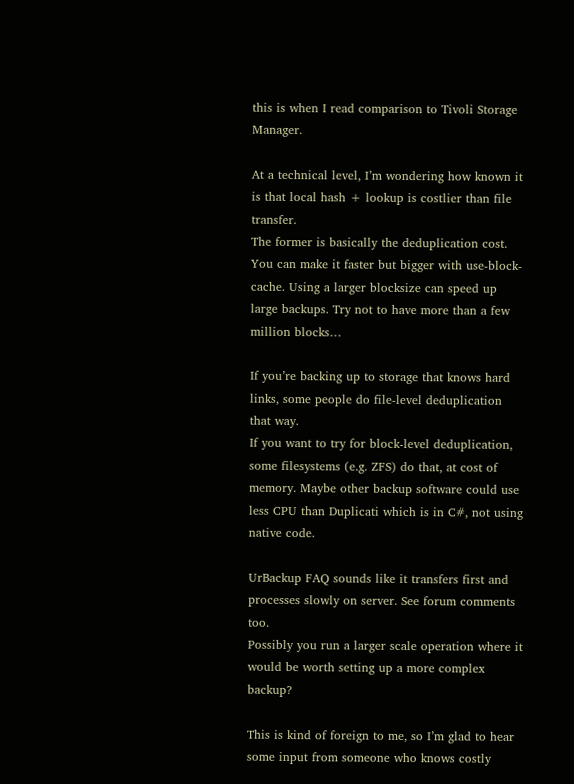this is when I read comparison to Tivoli Storage Manager.

At a technical level, I’m wondering how known it is that local hash + lookup is costlier than file transfer.
The former is basically the deduplication cost. You can make it faster but bigger with use-block-cache. Using a larger blocksize can speed up large backups. Try not to have more than a few million blocks…

If you’re backing up to storage that knows hard links, some people do file-level deduplication that way.
If you want to try for block-level deduplication, some filesystems (e.g. ZFS) do that, at cost of memory. Maybe other backup software could use less CPU than Duplicati which is in C#, not using native code.

UrBackup FAQ sounds like it transfers first and processes slowly on server. See forum comments too.
Possibly you run a larger scale operation where it would be worth setting up a more complex backup?

This is kind of foreign to me, so I’m glad to hear some input from someone who knows costly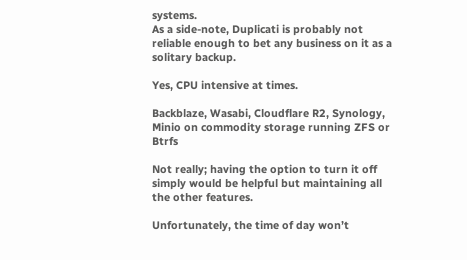systems.
As a side-note, Duplicati is probably not reliable enough to bet any business on it as a solitary backup.

Yes, CPU intensive at times.

Backblaze, Wasabi, Cloudflare R2, Synology, Minio on commodity storage running ZFS or Btrfs

Not really; having the option to turn it off simply would be helpful but maintaining all the other features.

Unfortunately, the time of day won’t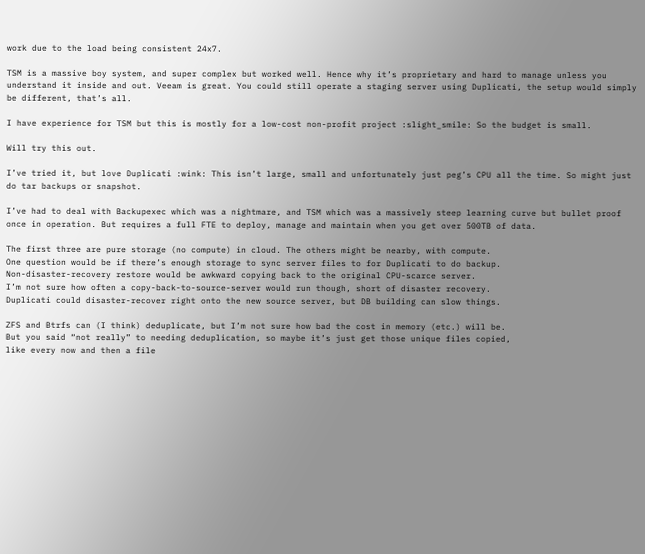work due to the load being consistent 24x7.

TSM is a massive boy system, and super complex but worked well. Hence why it’s proprietary and hard to manage unless you understand it inside and out. Veeam is great. You could still operate a staging server using Duplicati, the setup would simply be different, that’s all.

I have experience for TSM but this is mostly for a low-cost non-profit project :slight_smile: So the budget is small.

Will try this out.

I’ve tried it, but love Duplicati :wink: This isn’t large, small and unfortunately just peg’s CPU all the time. So might just do tar backups or snapshot.

I’ve had to deal with Backupexec which was a nightmare, and TSM which was a massively steep learning curve but bullet proof once in operation. But requires a full FTE to deploy, manage and maintain when you get over 500TB of data.

The first three are pure storage (no compute) in cloud. The others might be nearby, with compute.
One question would be if there’s enough storage to sync server files to for Duplicati to do backup.
Non-disaster-recovery restore would be awkward copying back to the original CPU-scarce server.
I’m not sure how often a copy-back-to-source-server would run though, short of disaster recovery.
Duplicati could disaster-recover right onto the new source server, but DB building can slow things.

ZFS and Btrfs can (I think) deduplicate, but I’m not sure how bad the cost in memory (etc.) will be.
But you said “not really” to needing deduplication, so maybe it’s just get those unique files copied,
like every now and then a file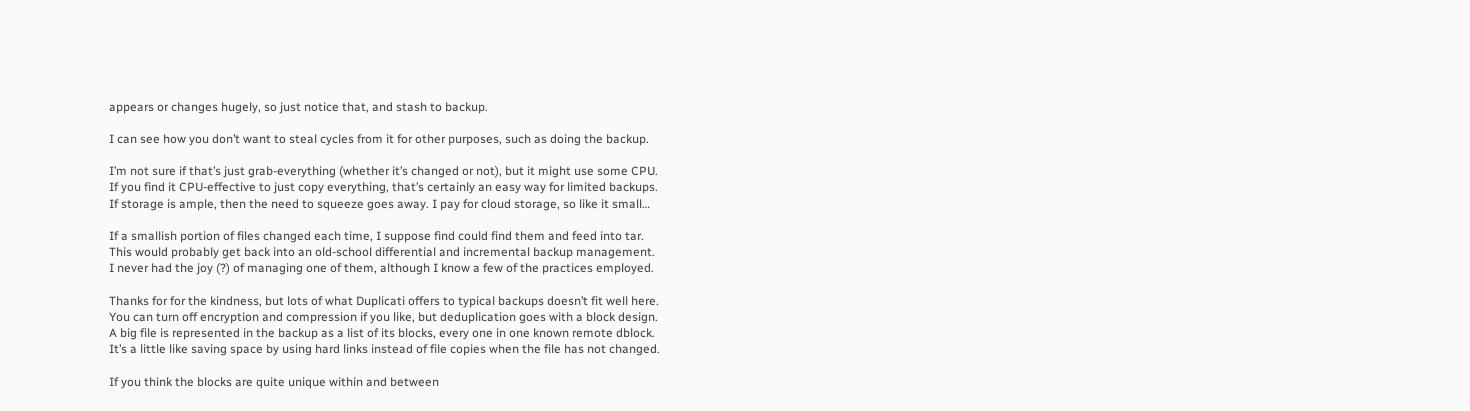appears or changes hugely, so just notice that, and stash to backup.

I can see how you don’t want to steal cycles from it for other purposes, such as doing the backup.

I’m not sure if that’s just grab-everything (whether it’s changed or not), but it might use some CPU.
If you find it CPU-effective to just copy everything, that’s certainly an easy way for limited backups.
If storage is ample, then the need to squeeze goes away. I pay for cloud storage, so like it small…

If a smallish portion of files changed each time, I suppose find could find them and feed into tar.
This would probably get back into an old-school differential and incremental backup management.
I never had the joy (?) of managing one of them, although I know a few of the practices employed.

Thanks for for the kindness, but lots of what Duplicati offers to typical backups doesn’t fit well here.
You can turn off encryption and compression if you like, but deduplication goes with a block design.
A big file is represented in the backup as a list of its blocks, every one in one known remote dblock.
It’s a little like saving space by using hard links instead of file copies when the file has not changed.

If you think the blocks are quite unique within and between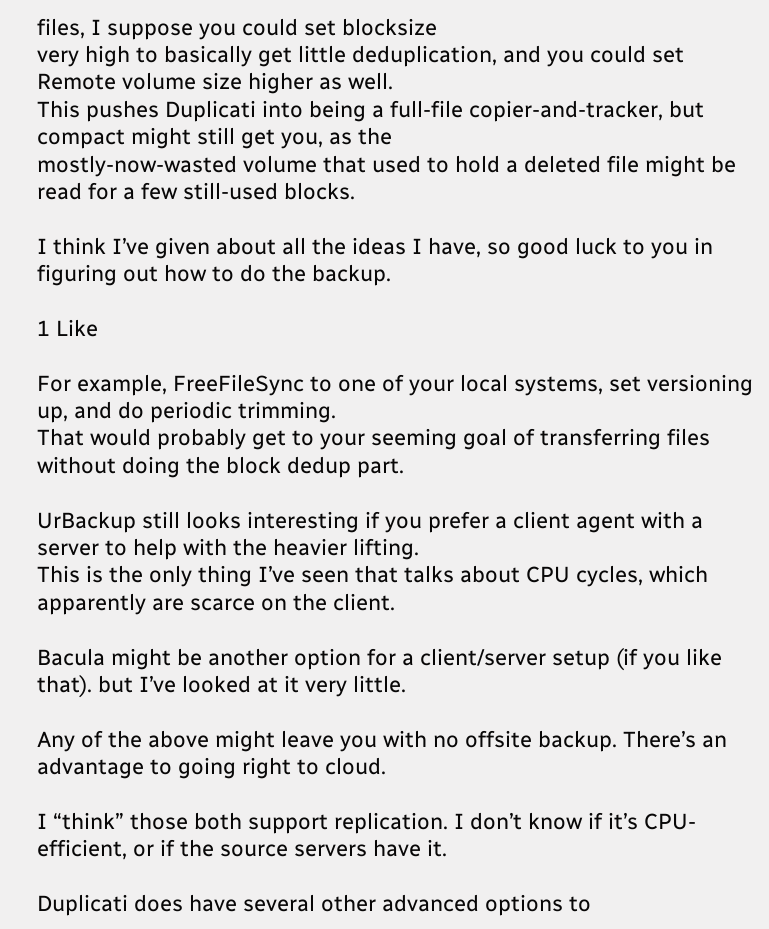files, I suppose you could set blocksize
very high to basically get little deduplication, and you could set Remote volume size higher as well.
This pushes Duplicati into being a full-file copier-and-tracker, but compact might still get you, as the
mostly-now-wasted volume that used to hold a deleted file might be read for a few still-used blocks.

I think I’ve given about all the ideas I have, so good luck to you in figuring out how to do the backup.

1 Like

For example, FreeFileSync to one of your local systems, set versioning up, and do periodic trimming.
That would probably get to your seeming goal of transferring files without doing the block dedup part.

UrBackup still looks interesting if you prefer a client agent with a server to help with the heavier lifting.
This is the only thing I’ve seen that talks about CPU cycles, which apparently are scarce on the client.

Bacula might be another option for a client/server setup (if you like that). but I’ve looked at it very little.

Any of the above might leave you with no offsite backup. There’s an advantage to going right to cloud.

I “think” those both support replication. I don’t know if it’s CPU-efficient, or if the source servers have it.

Duplicati does have several other advanced options to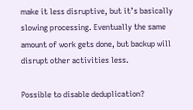make it less disruptive, but it’s basically slowing processing. Eventually the same amount of work gets done, but backup will disrupt other activities less.

Possible to disable deduplication?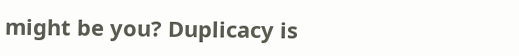might be you? Duplicacy is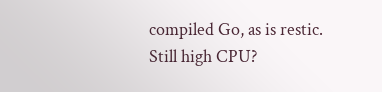compiled Go, as is restic. Still high CPU?